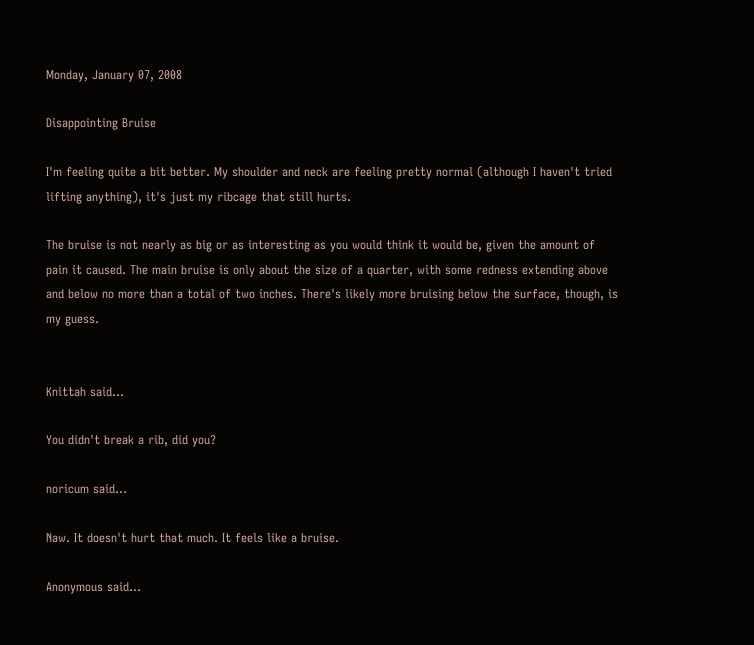Monday, January 07, 2008

Disappointing Bruise

I'm feeling quite a bit better. My shoulder and neck are feeling pretty normal (although I haven't tried lifting anything), it's just my ribcage that still hurts.

The bruise is not nearly as big or as interesting as you would think it would be, given the amount of pain it caused. The main bruise is only about the size of a quarter, with some redness extending above and below no more than a total of two inches. There's likely more bruising below the surface, though, is my guess.


Knittah said...

You didn't break a rib, did you?

noricum said...

Naw. It doesn't hurt that much. It feels like a bruise.

Anonymous said...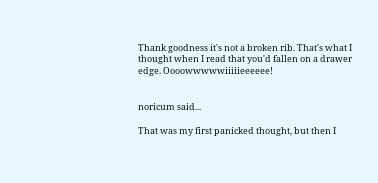Thank goodness it's not a broken rib. That's what I thought when I read that you'd fallen on a drawer edge. Oooowwwwwiiiiieeeeee!


noricum said...

That was my first panicked thought, but then I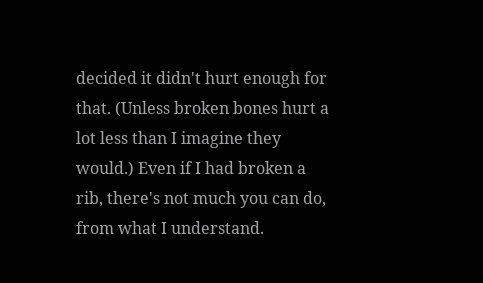decided it didn't hurt enough for that. (Unless broken bones hurt a lot less than I imagine they would.) Even if I had broken a rib, there's not much you can do, from what I understand.